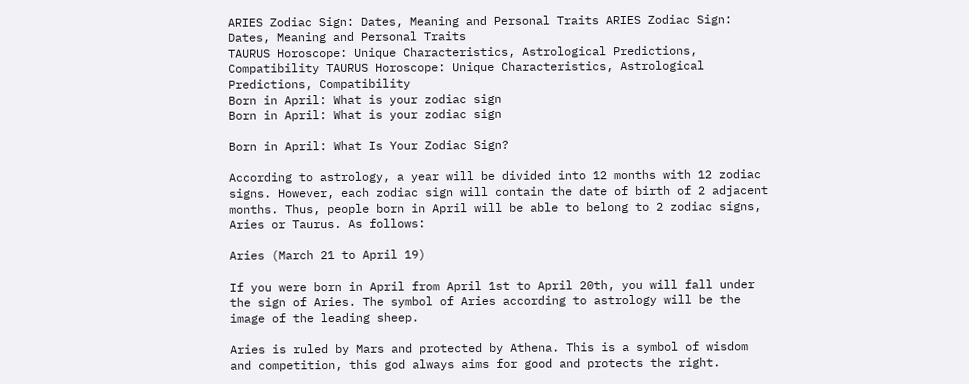ARIES Zodiac Sign: Dates, Meaning and Personal Traits ARIES Zodiac Sign: Dates, Meaning and Personal Traits
TAURUS Horoscope: Unique Characteristics, Astrological Predictions, Compatibility TAURUS Horoscope: Unique Characteristics, Astrological Predictions, Compatibility
Born in April: What is your zodiac sign
Born in April: What is your zodiac sign

Born in April: What Is Your Zodiac Sign?

According to astrology, a year will be divided into 12 months with 12 zodiac signs. However, each zodiac sign will contain the date of birth of 2 adjacent months. Thus, people born in April will be able to belong to 2 zodiac signs, Aries or Taurus. As follows:

Aries (March 21 to April 19)

If you were born in April from April 1st to April 20th, you will fall under the sign of Aries. The symbol of Aries according to astrology will be the image of the leading sheep.

Aries is ruled by Mars and protected by Athena. This is a symbol of wisdom and competition, this god always aims for good and protects the right.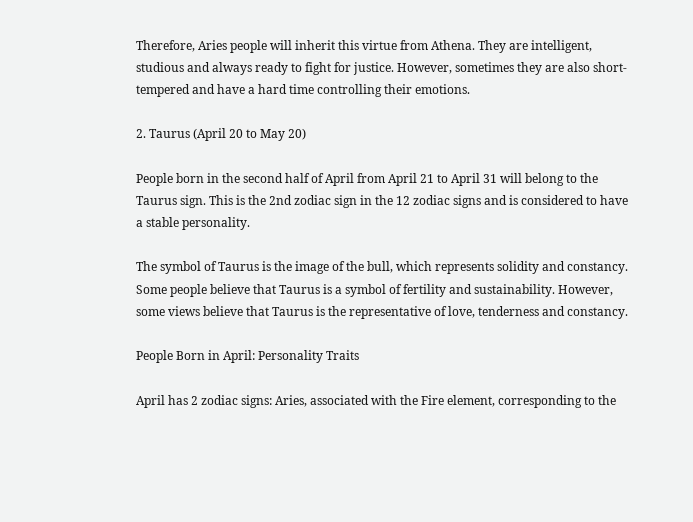Therefore, Aries people will inherit this virtue from Athena. They are intelligent, studious and always ready to fight for justice. However, sometimes they are also short-tempered and have a hard time controlling their emotions.

2. Taurus (April 20 to May 20)

People born in the second half of April from April 21 to April 31 will belong to the Taurus sign. This is the 2nd zodiac sign in the 12 zodiac signs and is considered to have a stable personality.

The symbol of Taurus is the image of the bull, which represents solidity and constancy. Some people believe that Taurus is a symbol of fertility and sustainability. However, some views believe that Taurus is the representative of love, tenderness and constancy.

People Born in April: Personality Traits

April has 2 zodiac signs: Aries, associated with the Fire element, corresponding to the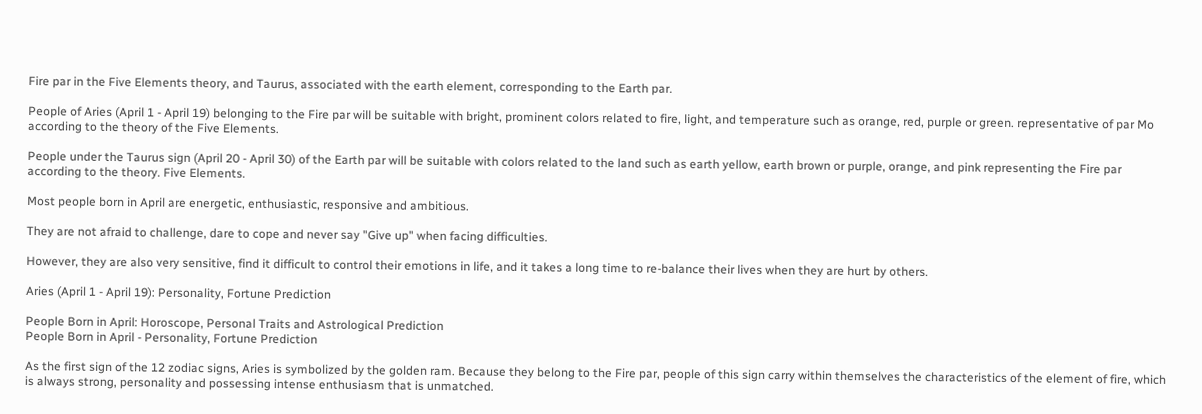Fire par in the Five Elements theory, and Taurus, associated with the earth element, corresponding to the Earth par.

People of Aries (April 1 - April 19) belonging to the Fire par will be suitable with bright, prominent colors related to fire, light, and temperature such as orange, red, purple or green. representative of par Mo according to the theory of the Five Elements.

People under the Taurus sign (April 20 - April 30) of the Earth par will be suitable with colors related to the land such as earth yellow, earth brown or purple, orange, and pink representing the Fire par according to the theory. Five Elements.

Most people born in April are energetic, enthusiastic, responsive and ambitious.

They are not afraid to challenge, dare to cope and never say "Give up" when facing difficulties.

However, they are also very sensitive, find it difficult to control their emotions in life, and it takes a long time to re-balance their lives when they are hurt by others.

Aries (April 1 - April 19): Personality, Fortune Prediction

People Born in April: Horoscope, Personal Traits and Astrological Prediction
People Born in April - Personality, Fortune Prediction

As the first sign of the 12 zodiac signs, Aries is symbolized by the golden ram. Because they belong to the Fire par, people of this sign carry within themselves the characteristics of the element of fire, which is always strong, personality and possessing intense enthusiasm that is unmatched.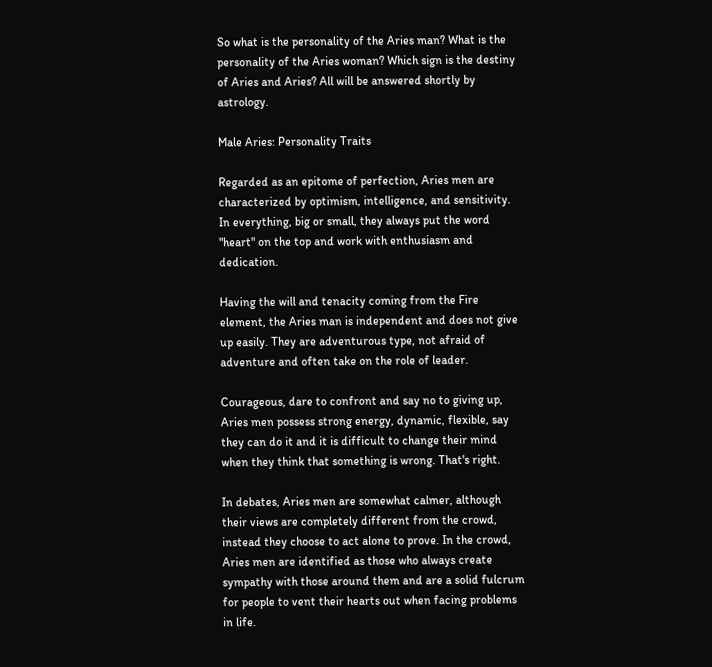So what is the personality of the Aries man? What is the personality of the Aries woman? Which sign is the destiny of Aries and Aries? All will be answered shortly by astrology.

Male Aries: Personality Traits

Regarded as an epitome of perfection, Aries men are characterized by optimism, intelligence, and sensitivity. In everything, big or small, they always put the word "heart" on the top and work with enthusiasm and dedication.

Having the will and tenacity coming from the Fire element, the Aries man is independent and does not give up easily. They are adventurous type, not afraid of adventure and often take on the role of leader.

Courageous, dare to confront and say no to giving up, Aries men possess strong energy, dynamic, flexible, say they can do it and it is difficult to change their mind when they think that something is wrong. That's right.

In debates, Aries men are somewhat calmer, although their views are completely different from the crowd, instead they choose to act alone to prove. In the crowd, Aries men are identified as those who always create sympathy with those around them and are a solid fulcrum for people to vent their hearts out when facing problems in life.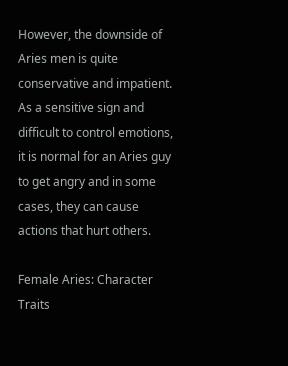However, the downside of Aries men is quite conservative and impatient. As a sensitive sign and difficult to control emotions, it is normal for an Aries guy to get angry and in some cases, they can cause actions that hurt others.

Female Aries: Character Traits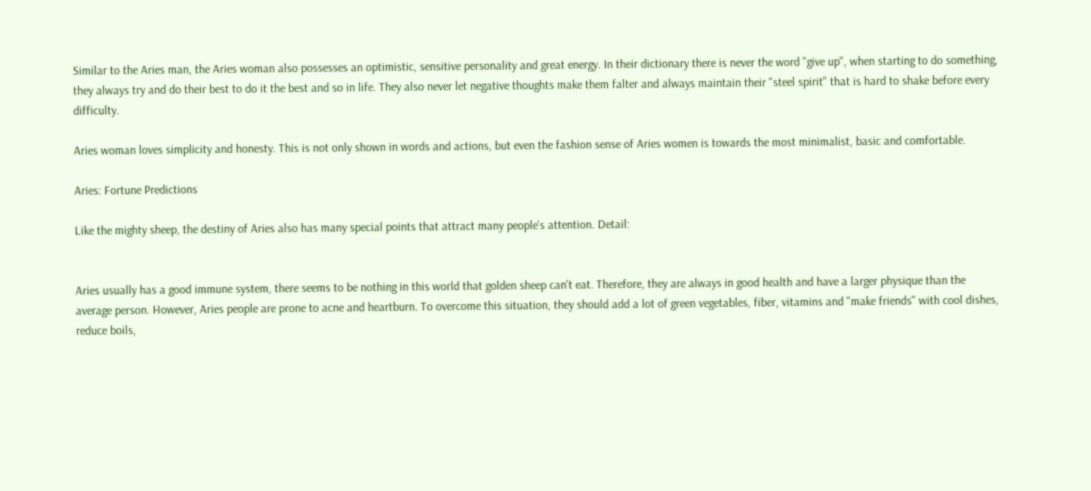Similar to the Aries man, the Aries woman also possesses an optimistic, sensitive personality and great energy. In their dictionary there is never the word "give up", when starting to do something, they always try and do their best to do it the best and so in life. They also never let negative thoughts make them falter and always maintain their "steel spirit" that is hard to shake before every difficulty.

Aries woman loves simplicity and honesty. This is not only shown in words and actions, but even the fashion sense of Aries women is towards the most minimalist, basic and comfortable.

Aries: Fortune Predictions

Like the mighty sheep, the destiny of Aries also has many special points that attract many people's attention. Detail:


Aries usually has a good immune system, there seems to be nothing in this world that golden sheep can't eat. Therefore, they are always in good health and have a larger physique than the average person. However, Aries people are prone to acne and heartburn. To overcome this situation, they should add a lot of green vegetables, fiber, vitamins and "make friends" with cool dishes, reduce boils,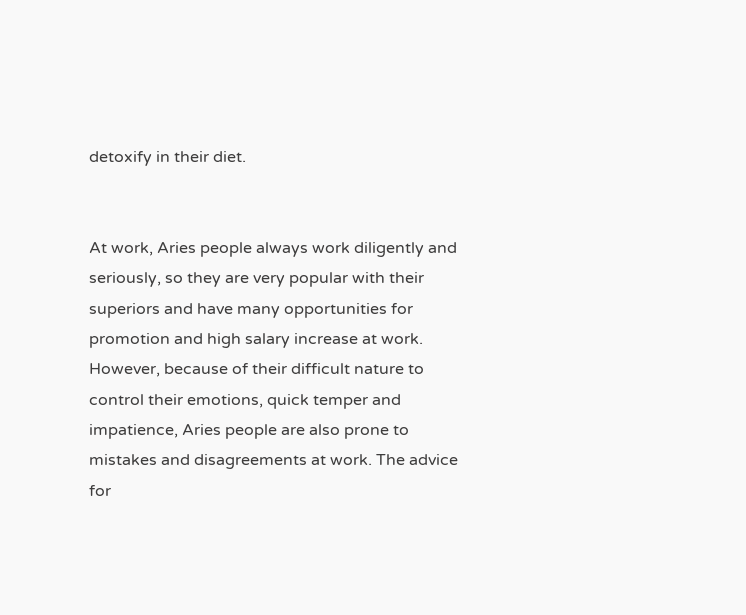detoxify in their diet.


At work, Aries people always work diligently and seriously, so they are very popular with their superiors and have many opportunities for promotion and high salary increase at work. However, because of their difficult nature to control their emotions, quick temper and impatience, Aries people are also prone to mistakes and disagreements at work. The advice for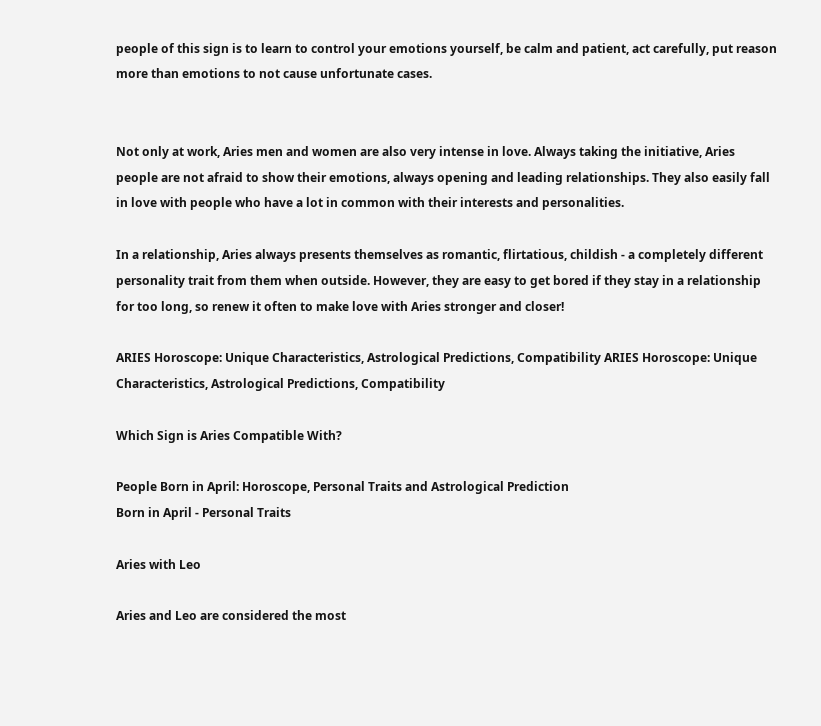people of this sign is to learn to control your emotions yourself, be calm and patient, act carefully, put reason more than emotions to not cause unfortunate cases.


Not only at work, Aries men and women are also very intense in love. Always taking the initiative, Aries people are not afraid to show their emotions, always opening and leading relationships. They also easily fall in love with people who have a lot in common with their interests and personalities.

In a relationship, Aries always presents themselves as romantic, flirtatious, childish - a completely different personality trait from them when outside. However, they are easy to get bored if they stay in a relationship for too long, so renew it often to make love with Aries stronger and closer!

ARIES Horoscope: Unique Characteristics, Astrological Predictions, Compatibility ARIES Horoscope: Unique Characteristics, Astrological Predictions, Compatibility

Which Sign is Aries Compatible With?

People Born in April: Horoscope, Personal Traits and Astrological Prediction
Born in April - Personal Traits

Aries with Leo

Aries and Leo are considered the most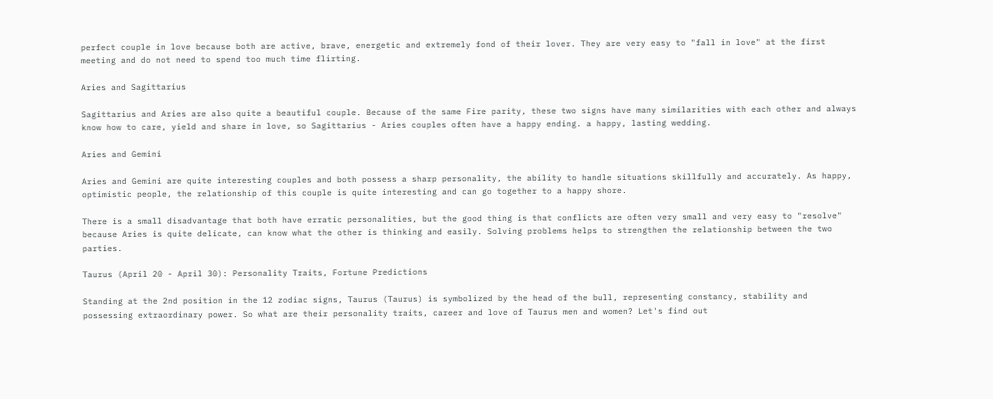perfect couple in love because both are active, brave, energetic and extremely fond of their lover. They are very easy to "fall in love" at the first meeting and do not need to spend too much time flirting.

Aries and Sagittarius

Sagittarius and Aries are also quite a beautiful couple. Because of the same Fire parity, these two signs have many similarities with each other and always know how to care, yield and share in love, so Sagittarius - Aries couples often have a happy ending. a happy, lasting wedding.

Aries and Gemini

Aries and Gemini are quite interesting couples and both possess a sharp personality, the ability to handle situations skillfully and accurately. As happy, optimistic people, the relationship of this couple is quite interesting and can go together to a happy shore.

There is a small disadvantage that both have erratic personalities, but the good thing is that conflicts are often very small and very easy to "resolve" because Aries is quite delicate, can know what the other is thinking and easily. Solving problems helps to strengthen the relationship between the two parties.

Taurus (April 20 - April 30): Personality Traits, Fortune Predictions

Standing at the 2nd position in the 12 zodiac signs, Taurus (Taurus) is symbolized by the head of the bull, representing constancy, stability and possessing extraordinary power. So what are their personality traits, career and love of Taurus men and women? Let's find out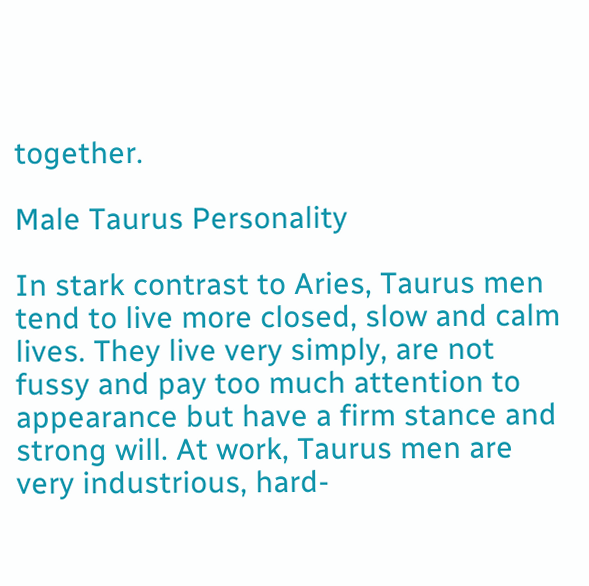together.

Male Taurus Personality

In stark contrast to Aries, Taurus men tend to live more closed, slow and calm lives. They live very simply, are not fussy and pay too much attention to appearance but have a firm stance and strong will. At work, Taurus men are very industrious, hard-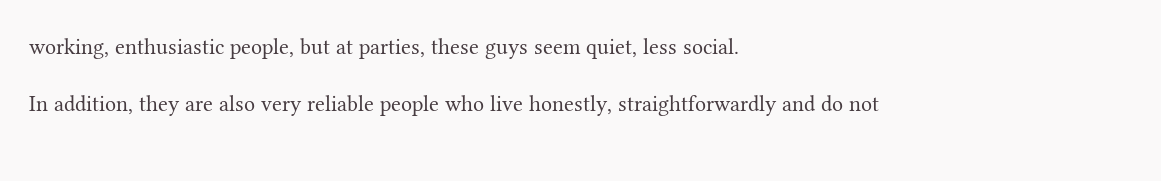working, enthusiastic people, but at parties, these guys seem quiet, less social.

In addition, they are also very reliable people who live honestly, straightforwardly and do not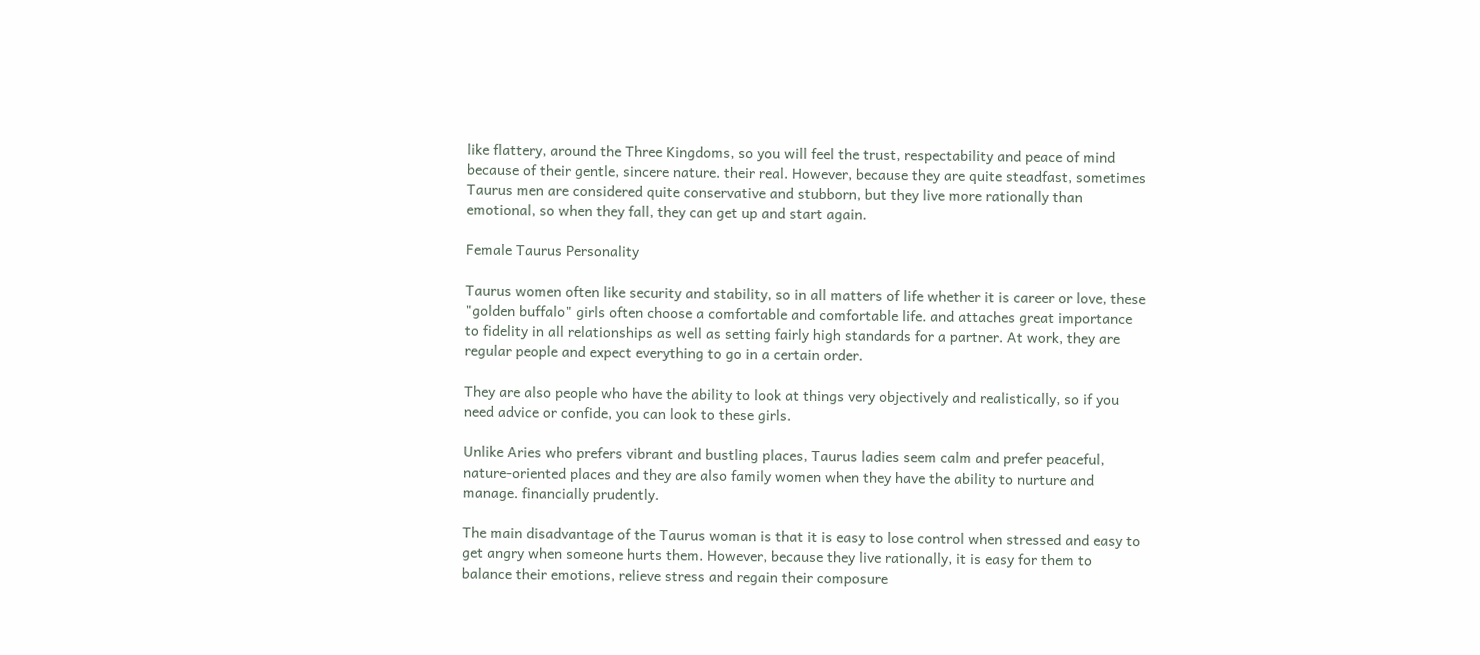like flattery, around the Three Kingdoms, so you will feel the trust, respectability and peace of mind because of their gentle, sincere nature. their real. However, because they are quite steadfast, sometimes Taurus men are considered quite conservative and stubborn, but they live more rationally than emotional, so when they fall, they can get up and start again.

Female Taurus Personality

Taurus women often like security and stability, so in all matters of life whether it is career or love, these "golden buffalo" girls often choose a comfortable and comfortable life. and attaches great importance to fidelity in all relationships as well as setting fairly high standards for a partner. At work, they are regular people and expect everything to go in a certain order.

They are also people who have the ability to look at things very objectively and realistically, so if you need advice or confide, you can look to these girls.

Unlike Aries who prefers vibrant and bustling places, Taurus ladies seem calm and prefer peaceful, nature-oriented places and they are also family women when they have the ability to nurture and manage. financially prudently.

The main disadvantage of the Taurus woman is that it is easy to lose control when stressed and easy to get angry when someone hurts them. However, because they live rationally, it is easy for them to balance their emotions, relieve stress and regain their composure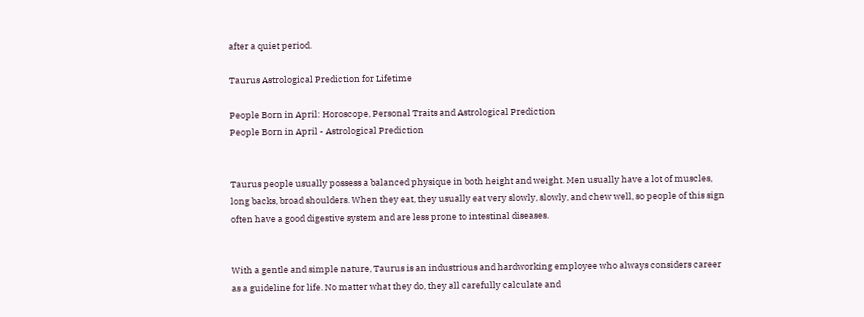after a quiet period.

Taurus Astrological Prediction for Lifetime

People Born in April: Horoscope, Personal Traits and Astrological Prediction
People Born in April - Astrological Prediction


Taurus people usually possess a balanced physique in both height and weight. Men usually have a lot of muscles, long backs, broad shoulders. When they eat, they usually eat very slowly, slowly, and chew well, so people of this sign often have a good digestive system and are less prone to intestinal diseases.


With a gentle and simple nature, Taurus is an industrious and hardworking employee who always considers career as a guideline for life. No matter what they do, they all carefully calculate and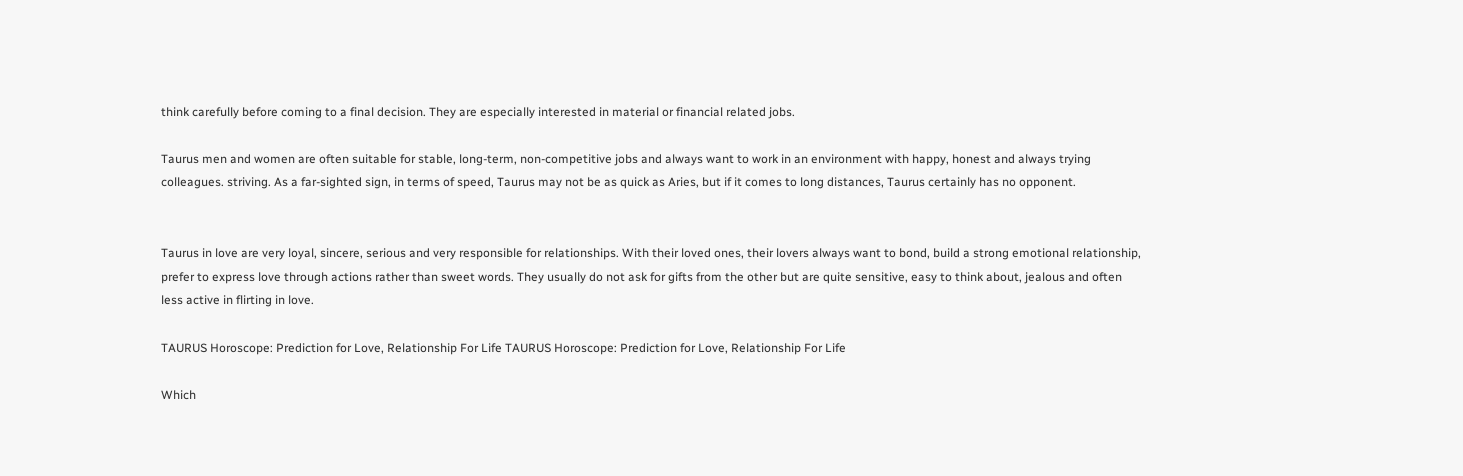think carefully before coming to a final decision. They are especially interested in material or financial related jobs.

Taurus men and women are often suitable for stable, long-term, non-competitive jobs and always want to work in an environment with happy, honest and always trying colleagues. striving. As a far-sighted sign, in terms of speed, Taurus may not be as quick as Aries, but if it comes to long distances, Taurus certainly has no opponent.


Taurus in love are very loyal, sincere, serious and very responsible for relationships. With their loved ones, their lovers always want to bond, build a strong emotional relationship, prefer to express love through actions rather than sweet words. They usually do not ask for gifts from the other but are quite sensitive, easy to think about, jealous and often less active in flirting in love.

TAURUS Horoscope: Prediction for Love, Relationship For Life TAURUS Horoscope: Prediction for Love, Relationship For Life

Which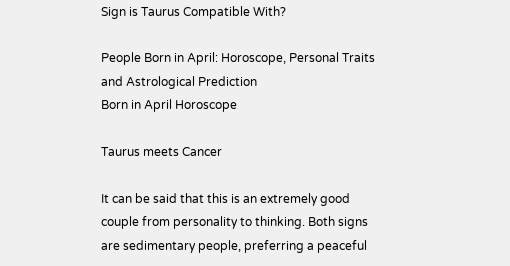Sign is Taurus Compatible With?

People Born in April: Horoscope, Personal Traits and Astrological Prediction
Born in April Horoscope

Taurus meets Cancer

It can be said that this is an extremely good couple from personality to thinking. Both signs are sedimentary people, preferring a peaceful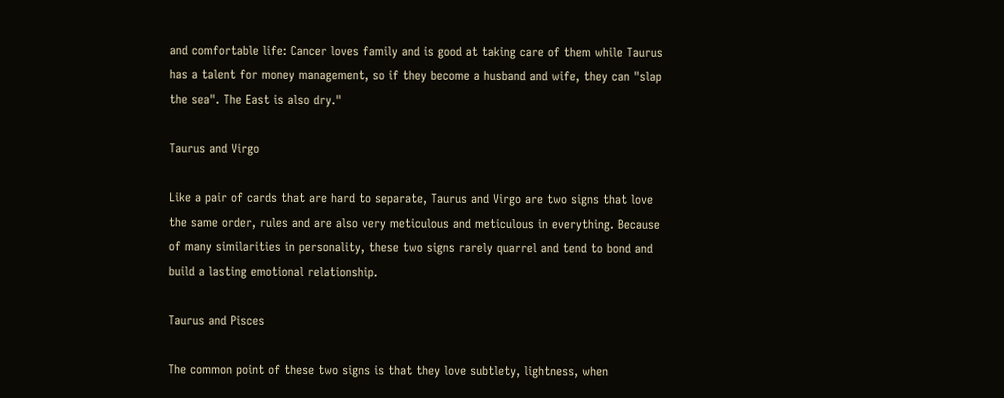and comfortable life: Cancer loves family and is good at taking care of them while Taurus has a talent for money management, so if they become a husband and wife, they can "slap the sea". The East is also dry."

Taurus and Virgo

Like a pair of cards that are hard to separate, Taurus and Virgo are two signs that love the same order, rules and are also very meticulous and meticulous in everything. Because of many similarities in personality, these two signs rarely quarrel and tend to bond and build a lasting emotional relationship.

Taurus and Pisces

The common point of these two signs is that they love subtlety, lightness, when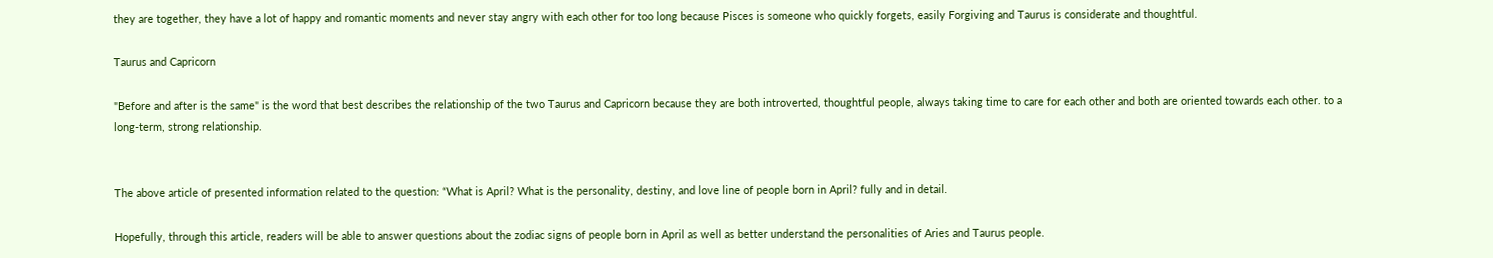they are together, they have a lot of happy and romantic moments and never stay angry with each other for too long because Pisces is someone who quickly forgets, easily Forgiving and Taurus is considerate and thoughtful.

Taurus and Capricorn

"Before and after is the same" is the word that best describes the relationship of the two Taurus and Capricorn because they are both introverted, thoughtful people, always taking time to care for each other and both are oriented towards each other. to a long-term, strong relationship.


The above article of presented information related to the question: “What is April? What is the personality, destiny, and love line of people born in April? fully and in detail.

Hopefully, through this article, readers will be able to answer questions about the zodiac signs of people born in April as well as better understand the personalities of Aries and Taurus people.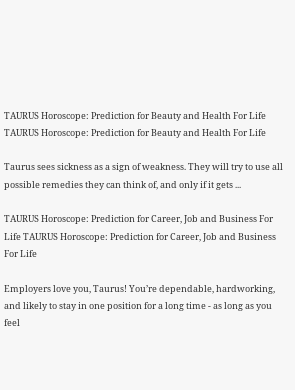TAURUS Horoscope: Prediction for Beauty and Health For Life TAURUS Horoscope: Prediction for Beauty and Health For Life

Taurus sees sickness as a sign of weakness. They will try to use all possible remedies they can think of, and only if it gets ...

TAURUS Horoscope: Prediction for Career, Job and Business For Life TAURUS Horoscope: Prediction for Career, Job and Business For Life

Employers love you, Taurus! You’re dependable, hardworking, and likely to stay in one position for a long time - as long as you feel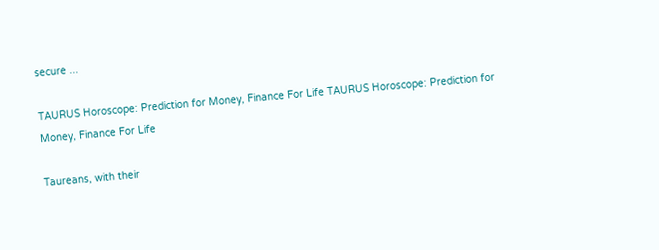secure ...

TAURUS Horoscope: Prediction for Money, Finance For Life TAURUS Horoscope: Prediction for Money, Finance For Life

Taureans, with their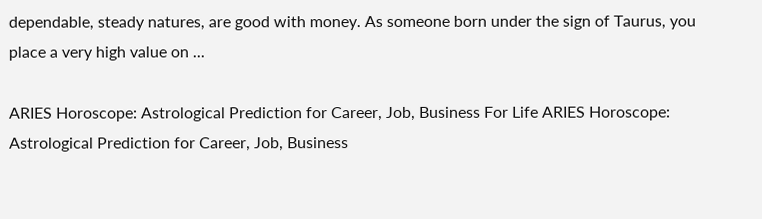dependable, steady natures, are good with money. As someone born under the sign of Taurus, you place a very high value on ...

ARIES Horoscope: Astrological Prediction for Career, Job, Business For Life ARIES Horoscope: Astrological Prediction for Career, Job, Business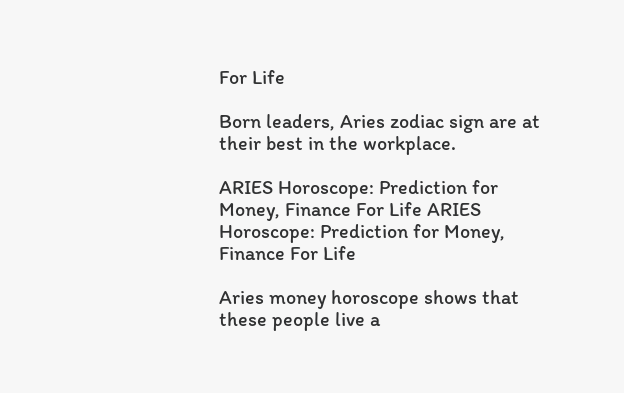For Life

Born leaders, Aries zodiac sign are at their best in the workplace.

ARIES Horoscope: Prediction for Money, Finance For Life ARIES Horoscope: Prediction for Money, Finance For Life

Aries money horoscope shows that these people live a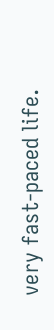very fast-paced life.